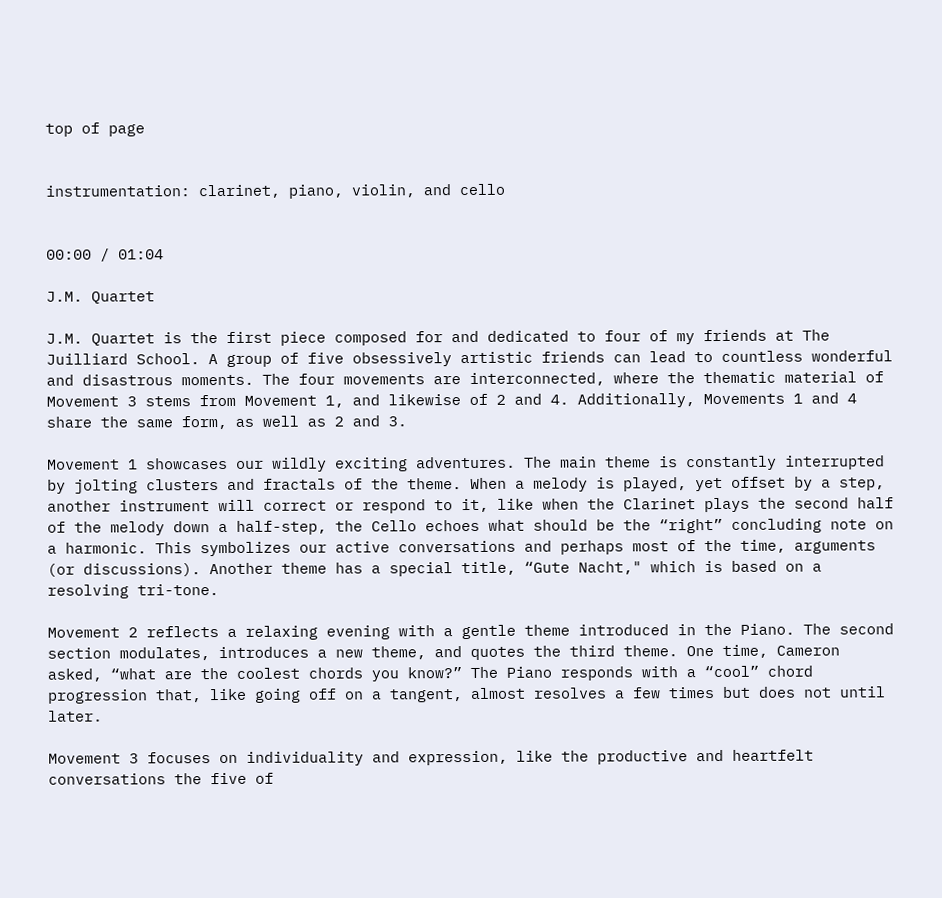top of page


instrumentation: clarinet, piano, violin, and cello


00:00 / 01:04

J.M. Quartet

J.M. Quartet is the first piece composed for and dedicated to four of my friends at The Juilliard School. A group of five obsessively artistic friends can lead to countless wonderful and disastrous moments. The four movements are interconnected, where the thematic material of Movement 3 stems from Movement 1, and likewise of 2 and 4. Additionally, Movements 1 and 4 share the same form, as well as 2 and 3.

Movement 1 showcases our wildly exciting adventures. The main theme is constantly interrupted by jolting clusters and fractals of the theme. When a melody is played, yet offset by a step, another instrument will correct or respond to it, like when the Clarinet plays the second half of the melody down a half-step, the Cello echoes what should be the “right” concluding note on a harmonic. This symbolizes our active conversations and perhaps most of the time, arguments (or discussions). Another theme has a special title, “Gute Nacht," which is based on a resolving tri-tone.

Movement 2 reflects a relaxing evening with a gentle theme introduced in the Piano. The second section modulates, introduces a new theme, and quotes the third theme. One time, Cameron asked, “what are the coolest chords you know?” The Piano responds with a “cool” chord progression that, like going off on a tangent, almost resolves a few times but does not until later.

Movement 3 focuses on individuality and expression, like the productive and heartfelt conversations the five of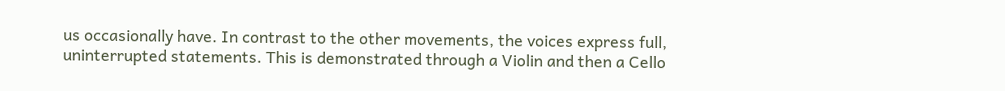us occasionally have. In contrast to the other movements, the voices express full, uninterrupted statements. This is demonstrated through a Violin and then a Cello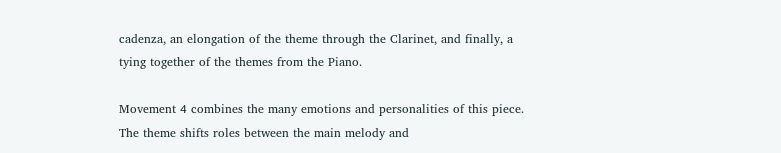cadenza, an elongation of the theme through the Clarinet, and finally, a tying together of the themes from the Piano.

Movement 4 combines the many emotions and personalities of this piece. The theme shifts roles between the main melody and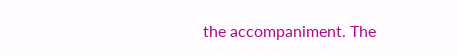the accompaniment. The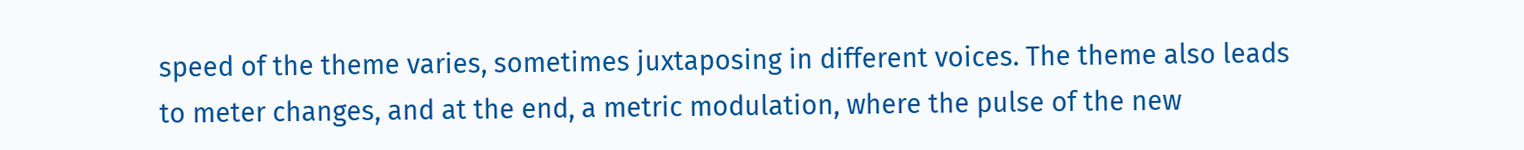speed of the theme varies, sometimes juxtaposing in different voices. The theme also leads to meter changes, and at the end, a metric modulation, where the pulse of the new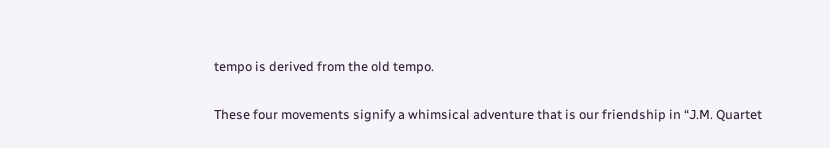tempo is derived from the old tempo.

These four movements signify a whimsical adventure that is our friendship in “J.M. Quartet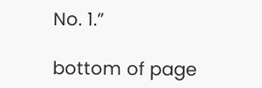No. 1.”

bottom of page